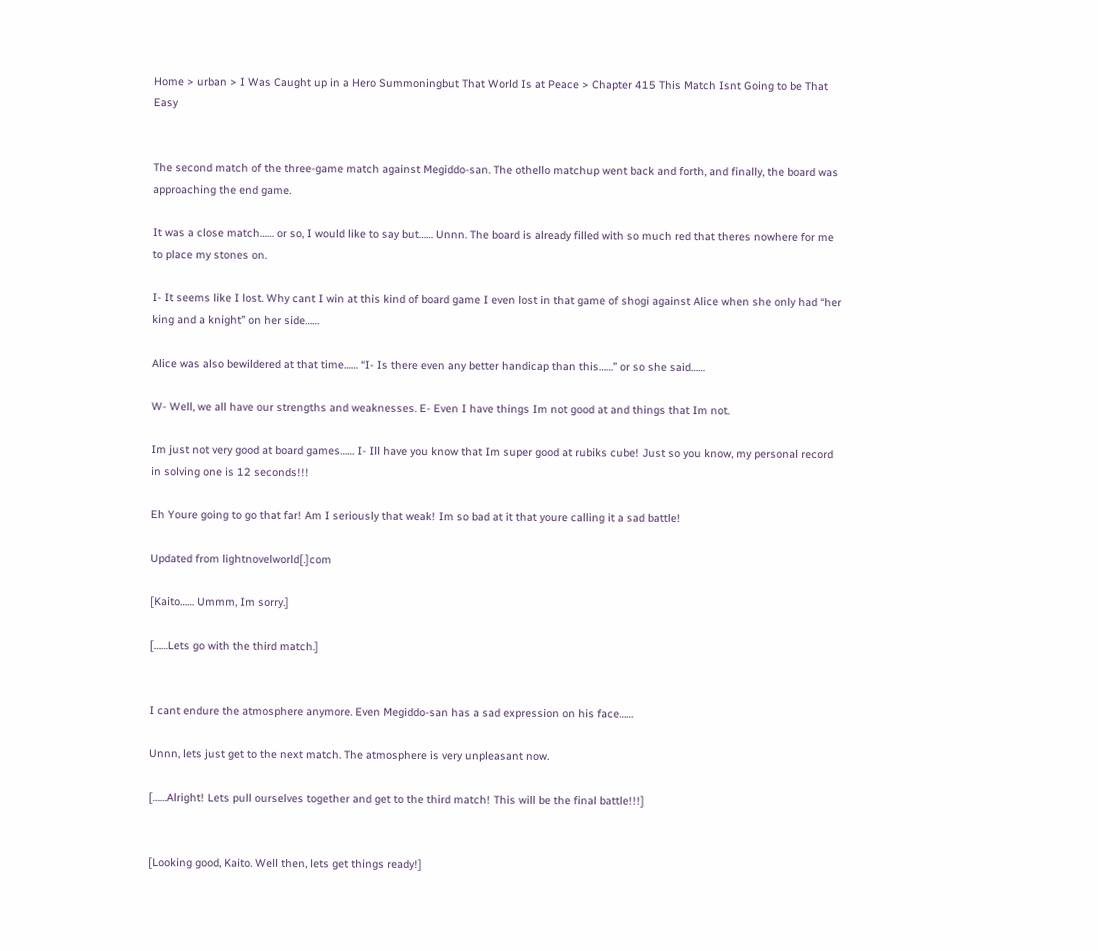Home > urban > I Was Caught up in a Hero Summoningbut That World Is at Peace > Chapter 415 This Match Isnt Going to be That Easy


The second match of the three-game match against Megiddo-san. The othello matchup went back and forth, and finally, the board was approaching the end game.

It was a close match…… or so, I would like to say but…… Unnn. The board is already filled with so much red that theres nowhere for me to place my stones on.

I- It seems like I lost. Why cant I win at this kind of board game I even lost in that game of shogi against Alice when she only had “her king and a knight” on her side……

Alice was also bewildered at that time…… “I- Is there even any better handicap than this……” or so she said……

W- Well, we all have our strengths and weaknesses. E- Even I have things Im not good at and things that Im not.

Im just not very good at board games…… I- Ill have you know that Im super good at rubiks cube! Just so you know, my personal record in solving one is 12 seconds!!!

Eh Youre going to go that far! Am I seriously that weak! Im so bad at it that youre calling it a sad battle!

Updated from lightnovelworld[.]com

[Kaito…… Ummm, Im sorry.]

[……Lets go with the third match.]


I cant endure the atmosphere anymore. Even Megiddo-san has a sad expression on his face……

Unnn, lets just get to the next match. The atmosphere is very unpleasant now.

[……Alright! Lets pull ourselves together and get to the third match! This will be the final battle!!!]


[Looking good, Kaito. Well then, lets get things ready!]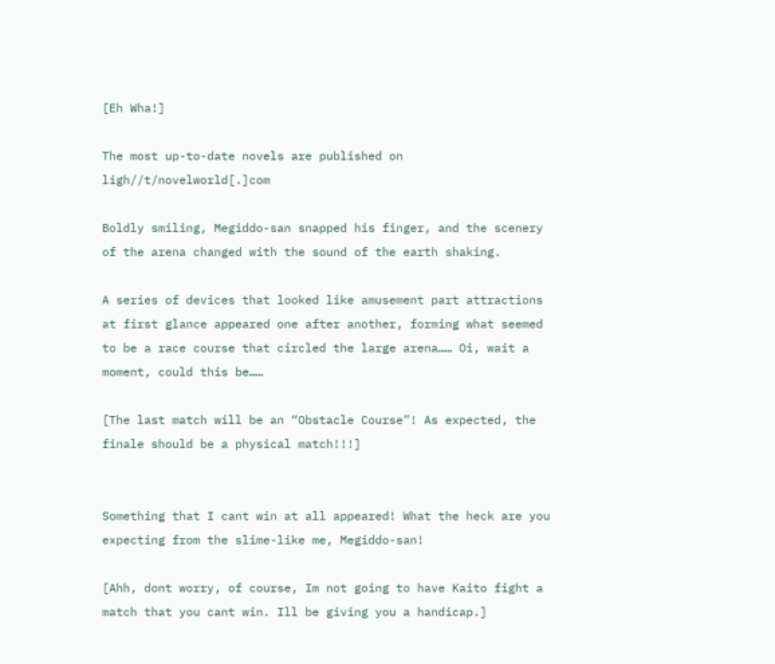[Eh Wha!]

The most up-to-date novels are published on ligh//t/novelworld[.]com

Boldly smiling, Megiddo-san snapped his finger, and the scenery of the arena changed with the sound of the earth shaking.

A series of devices that looked like amusement part attractions at first glance appeared one after another, forming what seemed to be a race course that circled the large arena…… Oi, wait a moment, could this be……

[The last match will be an “Obstacle Course”! As expected, the finale should be a physical match!!!]


Something that I cant win at all appeared! What the heck are you expecting from the slime-like me, Megiddo-san!

[Ahh, dont worry, of course, Im not going to have Kaito fight a match that you cant win. Ill be giving you a handicap.]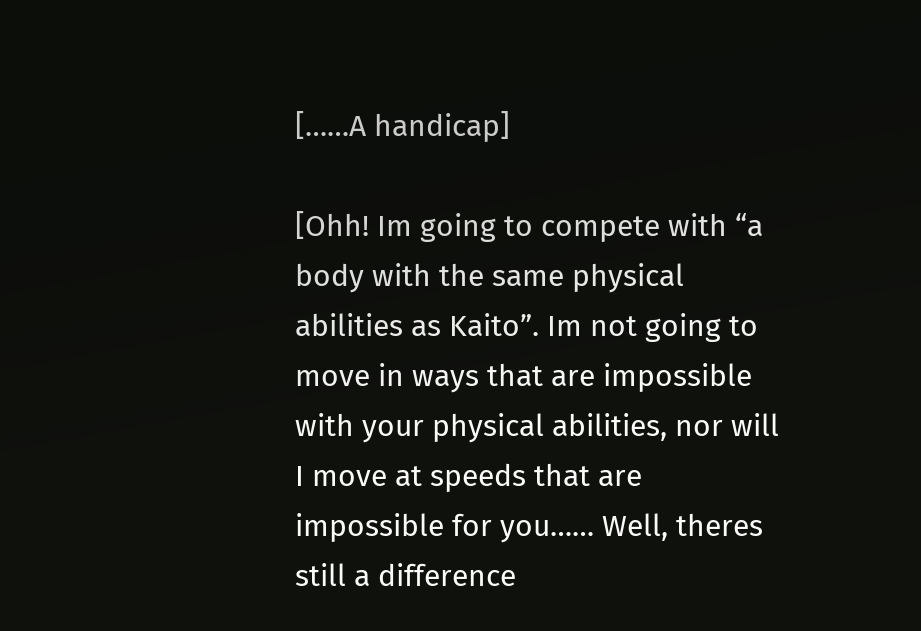[……A handicap]

[Ohh! Im going to compete with “a body with the same physical abilities as Kaito”. Im not going to move in ways that are impossible with your physical abilities, nor will I move at speeds that are impossible for you…… Well, theres still a difference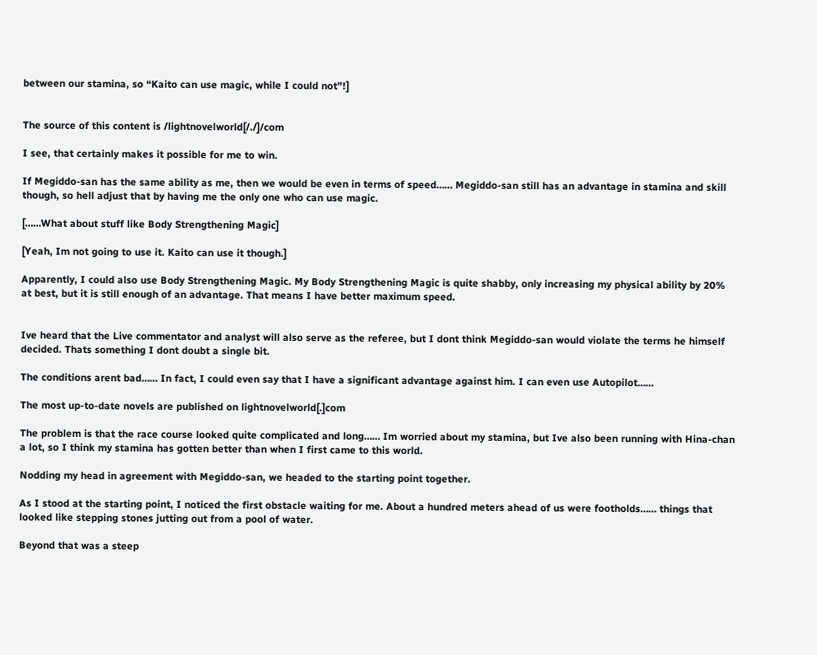between our stamina, so “Kaito can use magic, while I could not”!]


The source of this content is /lightnovelworld[/./]/com

I see, that certainly makes it possible for me to win.

If Megiddo-san has the same ability as me, then we would be even in terms of speed…… Megiddo-san still has an advantage in stamina and skill though, so hell adjust that by having me the only one who can use magic.

[……What about stuff like Body Strengthening Magic]

[Yeah, Im not going to use it. Kaito can use it though.]

Apparently, I could also use Body Strengthening Magic. My Body Strengthening Magic is quite shabby, only increasing my physical ability by 20% at best, but it is still enough of an advantage. That means I have better maximum speed.


Ive heard that the Live commentator and analyst will also serve as the referee, but I dont think Megiddo-san would violate the terms he himself decided. Thats something I dont doubt a single bit.

The conditions arent bad…… In fact, I could even say that I have a significant advantage against him. I can even use Autopilot……

The most up-to-date novels are published on lightnovelworld[.]com

The problem is that the race course looked quite complicated and long…… Im worried about my stamina, but Ive also been running with Hina-chan a lot, so I think my stamina has gotten better than when I first came to this world.

Nodding my head in agreement with Megiddo-san, we headed to the starting point together.

As I stood at the starting point, I noticed the first obstacle waiting for me. About a hundred meters ahead of us were footholds…… things that looked like stepping stones jutting out from a pool of water.

Beyond that was a steep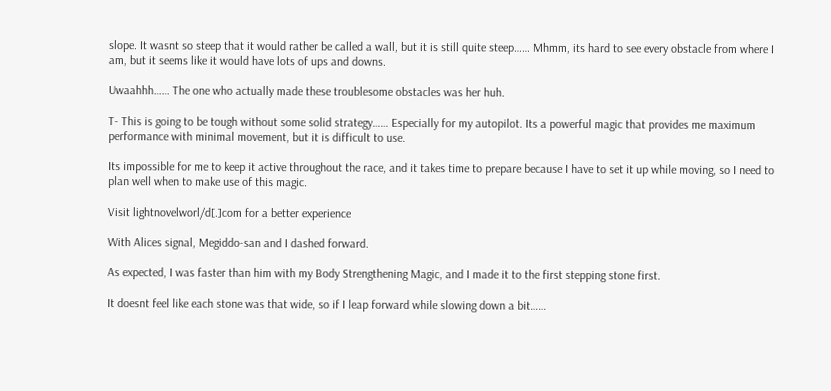slope. It wasnt so steep that it would rather be called a wall, but it is still quite steep…… Mhmm, its hard to see every obstacle from where I am, but it seems like it would have lots of ups and downs.

Uwaahhh…… The one who actually made these troublesome obstacles was her huh.

T- This is going to be tough without some solid strategy…… Especially for my autopilot. Its a powerful magic that provides me maximum performance with minimal movement, but it is difficult to use.

Its impossible for me to keep it active throughout the race, and it takes time to prepare because I have to set it up while moving, so I need to plan well when to make use of this magic.

Visit lightnovelworl/d[.]com for a better experience

With Alices signal, Megiddo-san and I dashed forward.

As expected, I was faster than him with my Body Strengthening Magic, and I made it to the first stepping stone first.

It doesnt feel like each stone was that wide, so if I leap forward while slowing down a bit……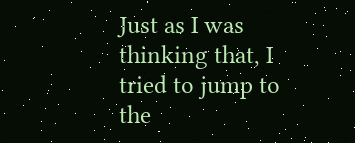Just as I was thinking that, I tried to jump to the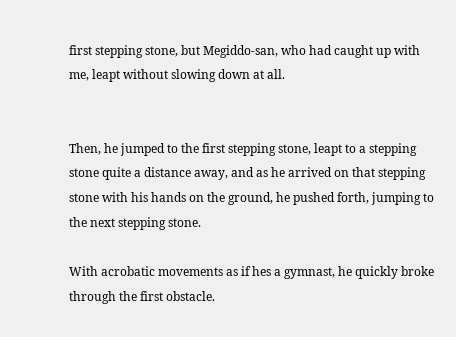first stepping stone, but Megiddo-san, who had caught up with me, leapt without slowing down at all.


Then, he jumped to the first stepping stone, leapt to a stepping stone quite a distance away, and as he arrived on that stepping stone with his hands on the ground, he pushed forth, jumping to the next stepping stone.

With acrobatic movements as if hes a gymnast, he quickly broke through the first obstacle.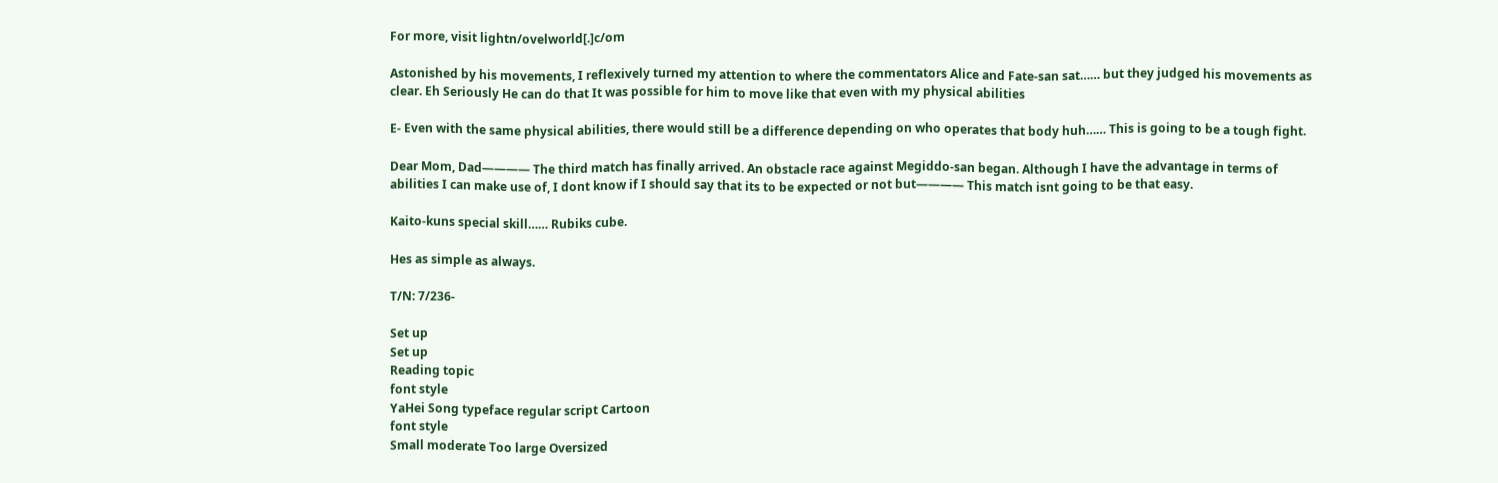For more, visit lightn/ovelworld[.]c/om

Astonished by his movements, I reflexively turned my attention to where the commentators Alice and Fate-san sat…… but they judged his movements as clear. Eh Seriously He can do that It was possible for him to move like that even with my physical abilities

E- Even with the same physical abilities, there would still be a difference depending on who operates that body huh…… This is going to be a tough fight.

Dear Mom, Dad———— The third match has finally arrived. An obstacle race against Megiddo-san began. Although I have the advantage in terms of abilities I can make use of, I dont know if I should say that its to be expected or not but———— This match isnt going to be that easy.

Kaito-kuns special skill…… Rubiks cube.

Hes as simple as always.

T/N: 7/236-

Set up
Set up
Reading topic
font style
YaHei Song typeface regular script Cartoon
font style
Small moderate Too large Oversized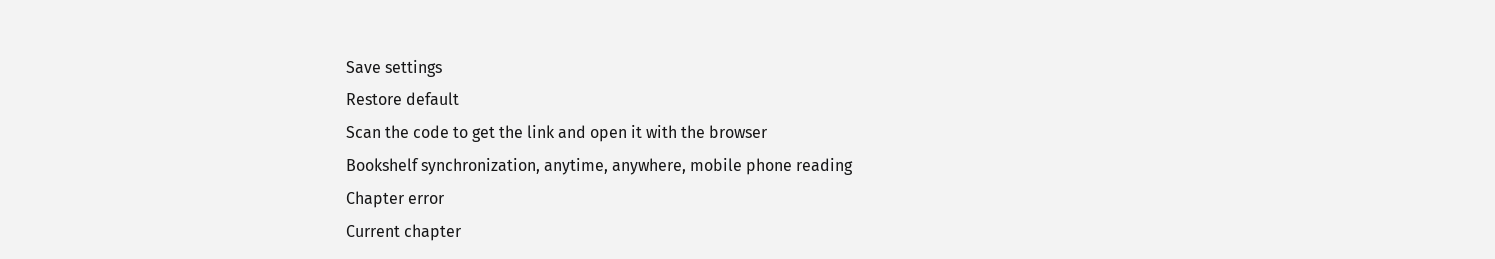Save settings
Restore default
Scan the code to get the link and open it with the browser
Bookshelf synchronization, anytime, anywhere, mobile phone reading
Chapter error
Current chapter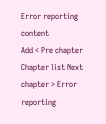Error reporting content
Add < Pre chapter Chapter list Next chapter > Error reporting